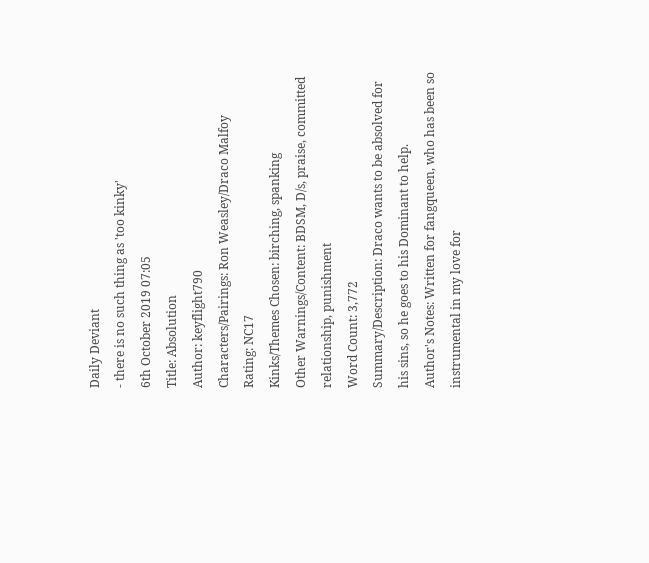Daily Deviant
- there is no such thing as 'too kinky'
6th October 2019 07:05
Title: Absolution
Author: keyflight790
Characters/Pairings: Ron Weasley/Draco Malfoy
Rating: NC17
Kinks/Themes Chosen: birching, spanking
Other Warnings/Content: BDSM, D/s, praise, committed relationship, punishment
Word Count: 3,772
Summary/Description: Draco wants to be absolved for his sins, so he goes to his Dominant to help.
Author's Notes: Written for fangqueen, who has been so instrumental in my love for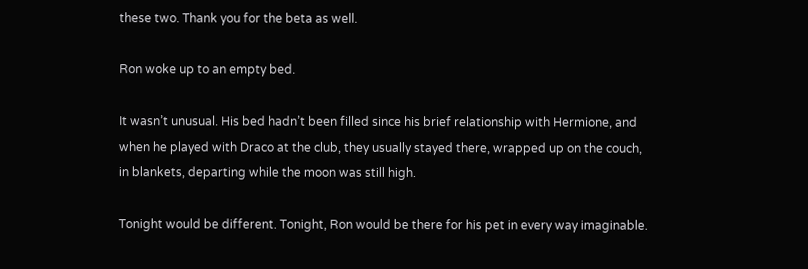these two. Thank you for the beta as well.

Ron woke up to an empty bed.

It wasn’t unusual. His bed hadn’t been filled since his brief relationship with Hermione, and when he played with Draco at the club, they usually stayed there, wrapped up on the couch, in blankets, departing while the moon was still high.

Tonight would be different. Tonight, Ron would be there for his pet in every way imaginable.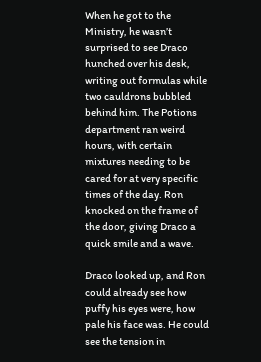When he got to the Ministry, he wasn’t surprised to see Draco hunched over his desk, writing out formulas while two cauldrons bubbled behind him. The Potions department ran weird hours, with certain mixtures needing to be cared for at very specific times of the day. Ron knocked on the frame of the door, giving Draco a quick smile and a wave.

Draco looked up, and Ron could already see how puffy his eyes were, how pale his face was. He could see the tension in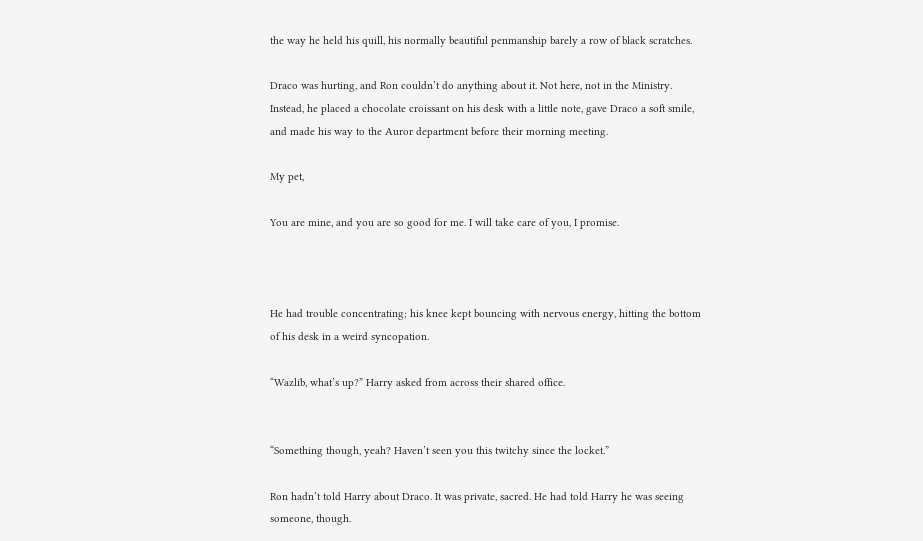the way he held his quill, his normally beautiful penmanship barely a row of black scratches.

Draco was hurting, and Ron couldn’t do anything about it. Not here, not in the Ministry. Instead, he placed a chocolate croissant on his desk with a little note, gave Draco a soft smile, and made his way to the Auror department before their morning meeting.

My pet,

You are mine, and you are so good for me. I will take care of you, I promise.



He had trouble concentrating; his knee kept bouncing with nervous energy, hitting the bottom of his desk in a weird syncopation.

“Wazlib, what’s up?” Harry asked from across their shared office.


“Something though, yeah? Haven’t seen you this twitchy since the locket.”

Ron hadn’t told Harry about Draco. It was private, sacred. He had told Harry he was seeing someone, though.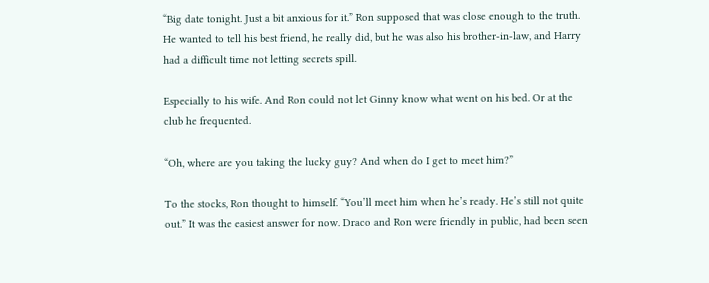“Big date tonight. Just a bit anxious for it.” Ron supposed that was close enough to the truth. He wanted to tell his best friend, he really did, but he was also his brother-in-law, and Harry had a difficult time not letting secrets spill.

Especially to his wife. And Ron could not let Ginny know what went on his bed. Or at the club he frequented.

“Oh, where are you taking the lucky guy? And when do I get to meet him?”

To the stocks, Ron thought to himself. “You’ll meet him when he’s ready. He’s still not quite out.” It was the easiest answer for now. Draco and Ron were friendly in public, had been seen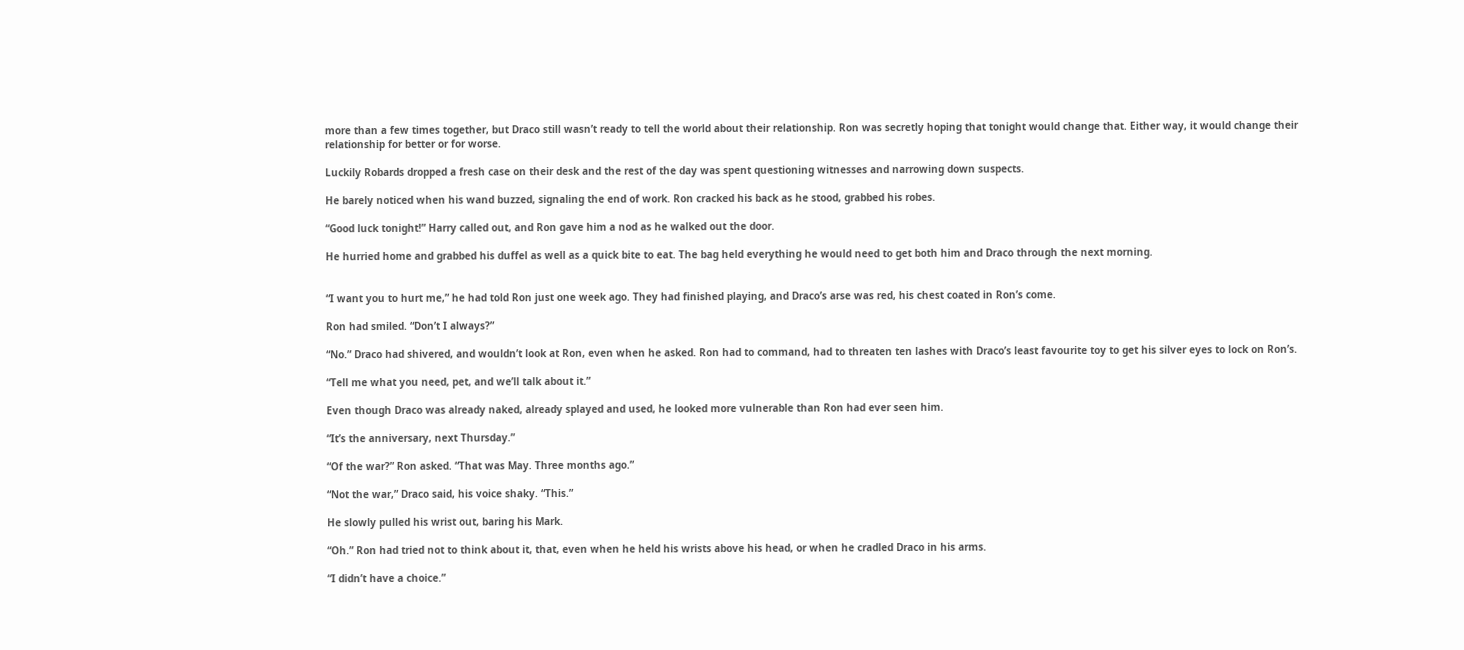more than a few times together, but Draco still wasn’t ready to tell the world about their relationship. Ron was secretly hoping that tonight would change that. Either way, it would change their relationship for better or for worse.

Luckily Robards dropped a fresh case on their desk and the rest of the day was spent questioning witnesses and narrowing down suspects.

He barely noticed when his wand buzzed, signaling the end of work. Ron cracked his back as he stood, grabbed his robes.

“Good luck tonight!” Harry called out, and Ron gave him a nod as he walked out the door.

He hurried home and grabbed his duffel as well as a quick bite to eat. The bag held everything he would need to get both him and Draco through the next morning.


“I want you to hurt me,” he had told Ron just one week ago. They had finished playing, and Draco’s arse was red, his chest coated in Ron’s come.

Ron had smiled. “Don’t I always?”

“No.” Draco had shivered, and wouldn’t look at Ron, even when he asked. Ron had to command, had to threaten ten lashes with Draco’s least favourite toy to get his silver eyes to lock on Ron’s.

“Tell me what you need, pet, and we’ll talk about it.”

Even though Draco was already naked, already splayed and used, he looked more vulnerable than Ron had ever seen him.

“It’s the anniversary, next Thursday.”

“Of the war?” Ron asked. “That was May. Three months ago.”

“Not the war,” Draco said, his voice shaky. “This.”

He slowly pulled his wrist out, baring his Mark.

“Oh.” Ron had tried not to think about it, that, even when he held his wrists above his head, or when he cradled Draco in his arms.

“I didn’t have a choice.”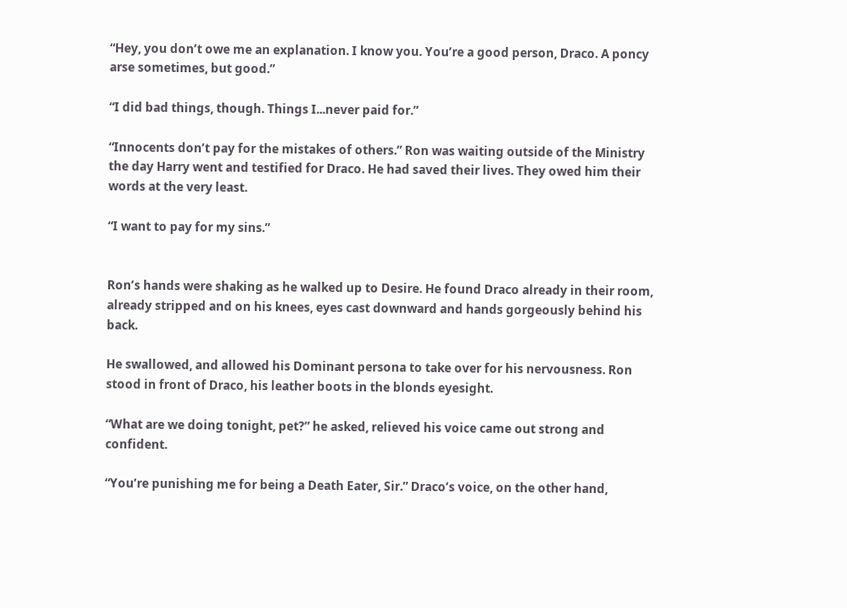“Hey, you don’t owe me an explanation. I know you. You’re a good person, Draco. A poncy arse sometimes, but good.”

“I did bad things, though. Things I...never paid for.”

“Innocents don’t pay for the mistakes of others.” Ron was waiting outside of the Ministry the day Harry went and testified for Draco. He had saved their lives. They owed him their words at the very least.

“I want to pay for my sins.”


Ron’s hands were shaking as he walked up to Desire. He found Draco already in their room, already stripped and on his knees, eyes cast downward and hands gorgeously behind his back.

He swallowed, and allowed his Dominant persona to take over for his nervousness. Ron stood in front of Draco, his leather boots in the blonds eyesight.

“What are we doing tonight, pet?” he asked, relieved his voice came out strong and confident.

“You’re punishing me for being a Death Eater, Sir.” Draco’s voice, on the other hand,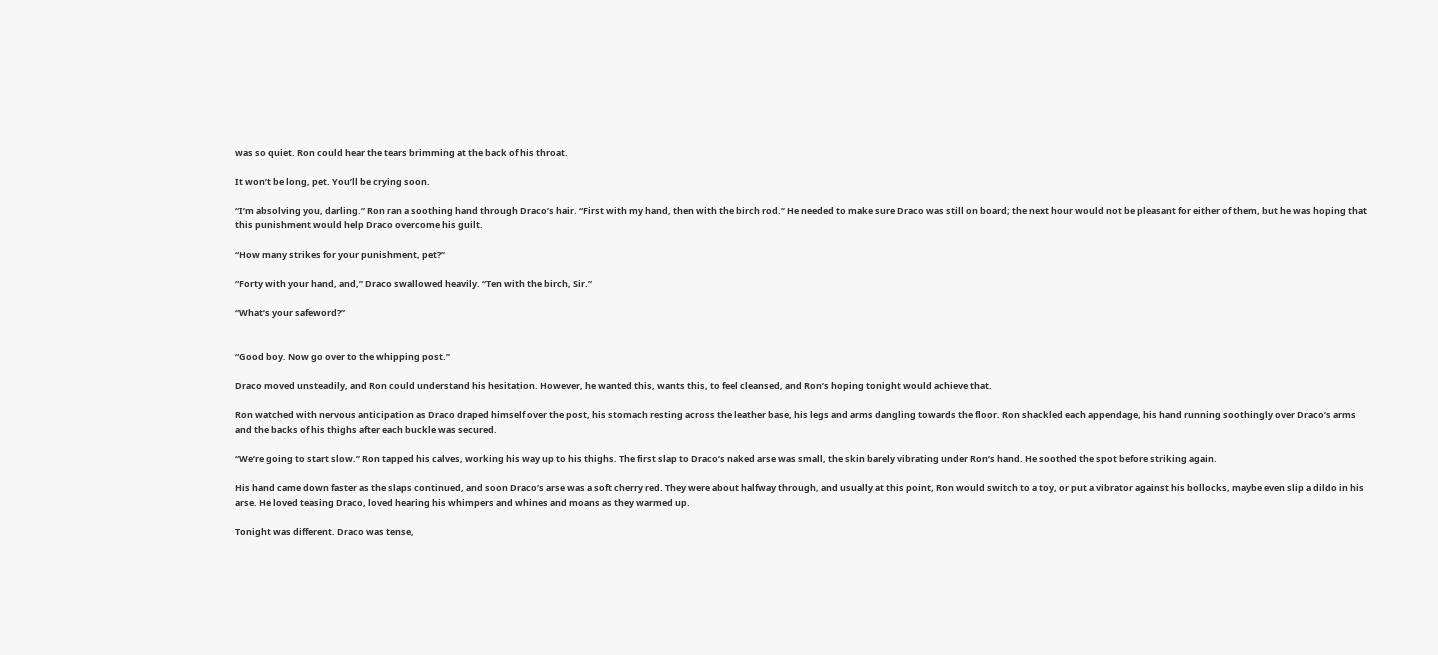was so quiet. Ron could hear the tears brimming at the back of his throat.

It won’t be long, pet. You’ll be crying soon.

“I’m absolving you, darling.” Ron ran a soothing hand through Draco’s hair. “First with my hand, then with the birch rod.” He needed to make sure Draco was still on board; the next hour would not be pleasant for either of them, but he was hoping that this punishment would help Draco overcome his guilt.

“How many strikes for your punishment, pet?”

“Forty with your hand, and,” Draco swallowed heavily. “Ten with the birch, Sir.”

“What’s your safeword?”


“Good boy. Now go over to the whipping post.”

Draco moved unsteadily, and Ron could understand his hesitation. However, he wanted this, wants this, to feel cleansed, and Ron’s hoping tonight would achieve that.

Ron watched with nervous anticipation as Draco draped himself over the post, his stomach resting across the leather base, his legs and arms dangling towards the floor. Ron shackled each appendage, his hand running soothingly over Draco’s arms and the backs of his thighs after each buckle was secured.

“We’re going to start slow.” Ron tapped his calves, working his way up to his thighs. The first slap to Draco’s naked arse was small, the skin barely vibrating under Ron’s hand. He soothed the spot before striking again.

His hand came down faster as the slaps continued, and soon Draco’s arse was a soft cherry red. They were about halfway through, and usually at this point, Ron would switch to a toy, or put a vibrator against his bollocks, maybe even slip a dildo in his arse. He loved teasing Draco, loved hearing his whimpers and whines and moans as they warmed up.

Tonight was different. Draco was tense,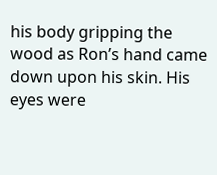his body gripping the wood as Ron’s hand came down upon his skin. His eyes were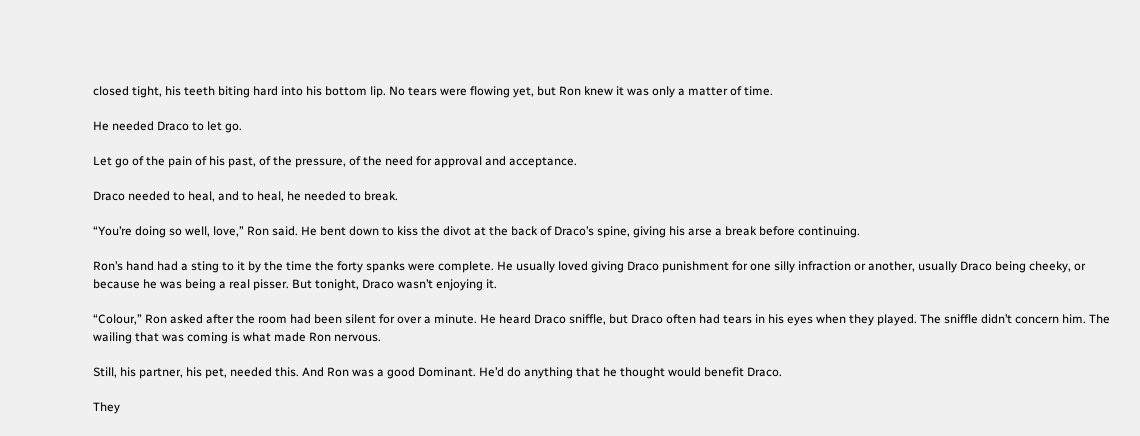closed tight, his teeth biting hard into his bottom lip. No tears were flowing yet, but Ron knew it was only a matter of time.

He needed Draco to let go.

Let go of the pain of his past, of the pressure, of the need for approval and acceptance.

Draco needed to heal, and to heal, he needed to break.

“You’re doing so well, love,” Ron said. He bent down to kiss the divot at the back of Draco’s spine, giving his arse a break before continuing.

Ron’s hand had a sting to it by the time the forty spanks were complete. He usually loved giving Draco punishment for one silly infraction or another, usually Draco being cheeky, or because he was being a real pisser. But tonight, Draco wasn’t enjoying it.

“Colour,” Ron asked after the room had been silent for over a minute. He heard Draco sniffle, but Draco often had tears in his eyes when they played. The sniffle didn’t concern him. The wailing that was coming is what made Ron nervous.

Still, his partner, his pet, needed this. And Ron was a good Dominant. He’d do anything that he thought would benefit Draco.

They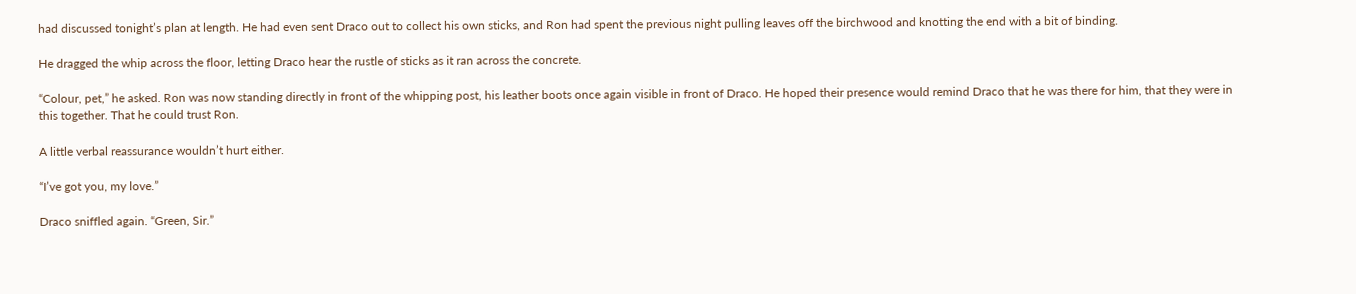had discussed tonight’s plan at length. He had even sent Draco out to collect his own sticks, and Ron had spent the previous night pulling leaves off the birchwood and knotting the end with a bit of binding.

He dragged the whip across the floor, letting Draco hear the rustle of sticks as it ran across the concrete.

“Colour, pet,” he asked. Ron was now standing directly in front of the whipping post, his leather boots once again visible in front of Draco. He hoped their presence would remind Draco that he was there for him, that they were in this together. That he could trust Ron.

A little verbal reassurance wouldn’t hurt either.

“I’ve got you, my love.”

Draco sniffled again. “Green, Sir.”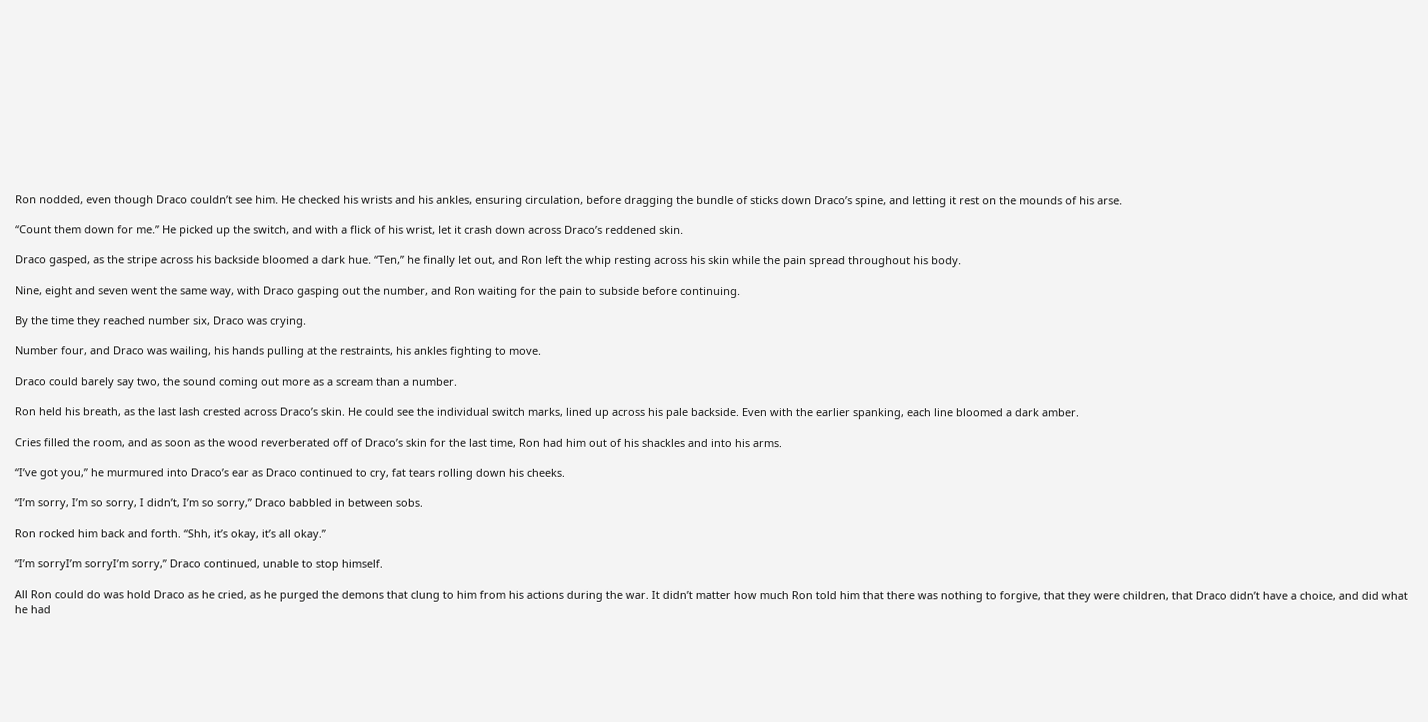Ron nodded, even though Draco couldn’t see him. He checked his wrists and his ankles, ensuring circulation, before dragging the bundle of sticks down Draco’s spine, and letting it rest on the mounds of his arse.

“Count them down for me.” He picked up the switch, and with a flick of his wrist, let it crash down across Draco’s reddened skin.

Draco gasped, as the stripe across his backside bloomed a dark hue. “Ten,” he finally let out, and Ron left the whip resting across his skin while the pain spread throughout his body.

Nine, eight and seven went the same way, with Draco gasping out the number, and Ron waiting for the pain to subside before continuing.

By the time they reached number six, Draco was crying.

Number four, and Draco was wailing, his hands pulling at the restraints, his ankles fighting to move.

Draco could barely say two, the sound coming out more as a scream than a number.

Ron held his breath, as the last lash crested across Draco’s skin. He could see the individual switch marks, lined up across his pale backside. Even with the earlier spanking, each line bloomed a dark amber.

Cries filled the room, and as soon as the wood reverberated off of Draco’s skin for the last time, Ron had him out of his shackles and into his arms.

“I’ve got you,” he murmured into Draco’s ear as Draco continued to cry, fat tears rolling down his cheeks.

“I’m sorry, I’m so sorry, I didn’t, I’m so sorry,” Draco babbled in between sobs.

Ron rocked him back and forth. “Shh, it’s okay, it’s all okay.”

“I’m sorryI’m sorryI’m sorry,” Draco continued, unable to stop himself.

All Ron could do was hold Draco as he cried, as he purged the demons that clung to him from his actions during the war. It didn’t matter how much Ron told him that there was nothing to forgive, that they were children, that Draco didn’t have a choice, and did what he had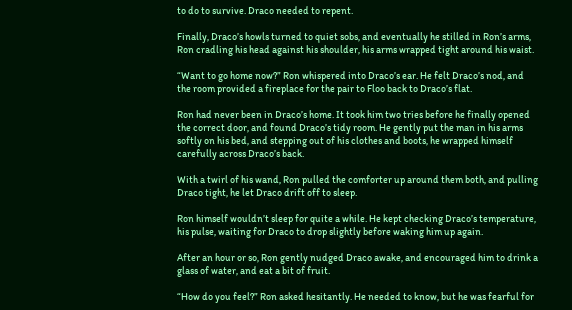to do to survive. Draco needed to repent.

Finally, Draco’s howls turned to quiet sobs, and eventually he stilled in Ron’s arms, Ron cradling his head against his shoulder, his arms wrapped tight around his waist.

“Want to go home now?” Ron whispered into Draco’s ear. He felt Draco’s nod, and the room provided a fireplace for the pair to Floo back to Draco’s flat.

Ron had never been in Draco’s home. It took him two tries before he finally opened the correct door, and found Draco’s tidy room. He gently put the man in his arms softly on his bed, and stepping out of his clothes and boots, he wrapped himself carefully across Draco’s back.

With a twirl of his wand, Ron pulled the comforter up around them both, and pulling Draco tight, he let Draco drift off to sleep.

Ron himself wouldn’t sleep for quite a while. He kept checking Draco’s temperature, his pulse, waiting for Draco to drop slightly before waking him up again.

After an hour or so, Ron gently nudged Draco awake, and encouraged him to drink a glass of water, and eat a bit of fruit.

“How do you feel?” Ron asked hesitantly. He needed to know, but he was fearful for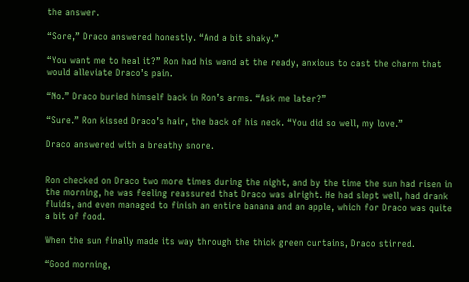the answer.

“Sore,” Draco answered honestly. “And a bit shaky.”

“You want me to heal it?” Ron had his wand at the ready, anxious to cast the charm that would alleviate Draco’s pain.

“No.” Draco buried himself back in Ron’s arms. “Ask me later?”

“Sure.” Ron kissed Draco’s hair, the back of his neck. “You did so well, my love.”

Draco answered with a breathy snore.


Ron checked on Draco two more times during the night, and by the time the sun had risen in the morning, he was feeling reassured that Draco was alright. He had slept well, had drank fluids, and even managed to finish an entire banana and an apple, which for Draco was quite a bit of food.

When the sun finally made its way through the thick green curtains, Draco stirred.

“Good morning,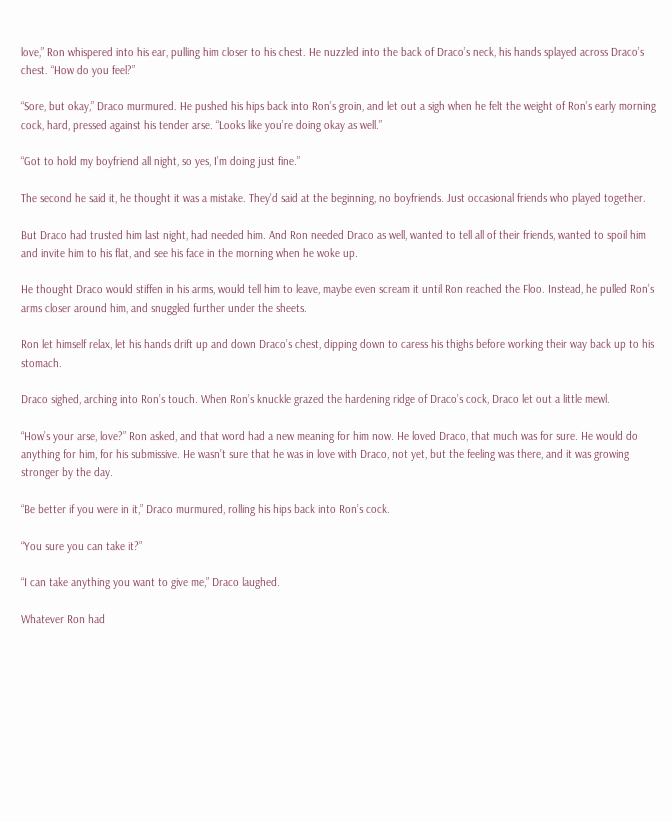love,” Ron whispered into his ear, pulling him closer to his chest. He nuzzled into the back of Draco’s neck, his hands splayed across Draco’s chest. “How do you feel?”

“Sore, but okay,” Draco murmured. He pushed his hips back into Ron’s groin, and let out a sigh when he felt the weight of Ron’s early morning cock, hard, pressed against his tender arse. “Looks like you’re doing okay as well.”

“Got to hold my boyfriend all night, so yes, I’m doing just fine.”

The second he said it, he thought it was a mistake. They’d said at the beginning, no boyfriends. Just occasional friends who played together.

But Draco had trusted him last night, had needed him. And Ron needed Draco as well, wanted to tell all of their friends, wanted to spoil him and invite him to his flat, and see his face in the morning when he woke up.

He thought Draco would stiffen in his arms, would tell him to leave, maybe even scream it until Ron reached the Floo. Instead, he pulled Ron’s arms closer around him, and snuggled further under the sheets.

Ron let himself relax, let his hands drift up and down Draco’s chest, dipping down to caress his thighs before working their way back up to his stomach.

Draco sighed, arching into Ron’s touch. When Ron’s knuckle grazed the hardening ridge of Draco’s cock, Draco let out a little mewl.

“How’s your arse, love?” Ron asked, and that word had a new meaning for him now. He loved Draco, that much was for sure. He would do anything for him, for his submissive. He wasn’t sure that he was in love with Draco, not yet, but the feeling was there, and it was growing stronger by the day.

“Be better if you were in it,” Draco murmured, rolling his hips back into Ron’s cock.

“You sure you can take it?”

“I can take anything you want to give me,” Draco laughed.

Whatever Ron had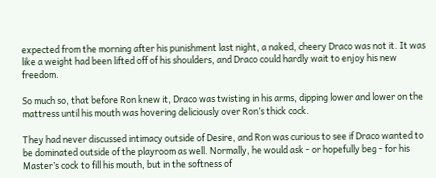expected from the morning after his punishment last night, a naked, cheery Draco was not it. It was like a weight had been lifted off of his shoulders, and Draco could hardly wait to enjoy his new freedom.

So much so, that before Ron knew it, Draco was twisting in his arms, dipping lower and lower on the mattress until his mouth was hovering deliciously over Ron’s thick cock.

They had never discussed intimacy outside of Desire, and Ron was curious to see if Draco wanted to be dominated outside of the playroom as well. Normally, he would ask - or hopefully beg - for his Master’s cock to fill his mouth, but in the softness of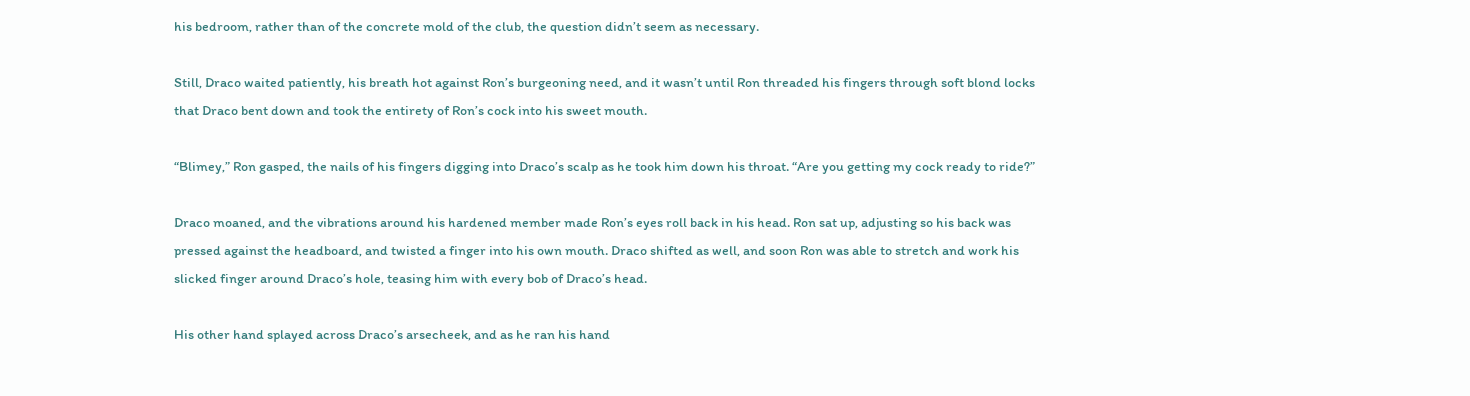his bedroom, rather than of the concrete mold of the club, the question didn’t seem as necessary.

Still, Draco waited patiently, his breath hot against Ron’s burgeoning need, and it wasn’t until Ron threaded his fingers through soft blond locks that Draco bent down and took the entirety of Ron’s cock into his sweet mouth.

“Blimey,” Ron gasped, the nails of his fingers digging into Draco’s scalp as he took him down his throat. “Are you getting my cock ready to ride?”

Draco moaned, and the vibrations around his hardened member made Ron’s eyes roll back in his head. Ron sat up, adjusting so his back was pressed against the headboard, and twisted a finger into his own mouth. Draco shifted as well, and soon Ron was able to stretch and work his slicked finger around Draco’s hole, teasing him with every bob of Draco’s head.

His other hand splayed across Draco’s arsecheek, and as he ran his hand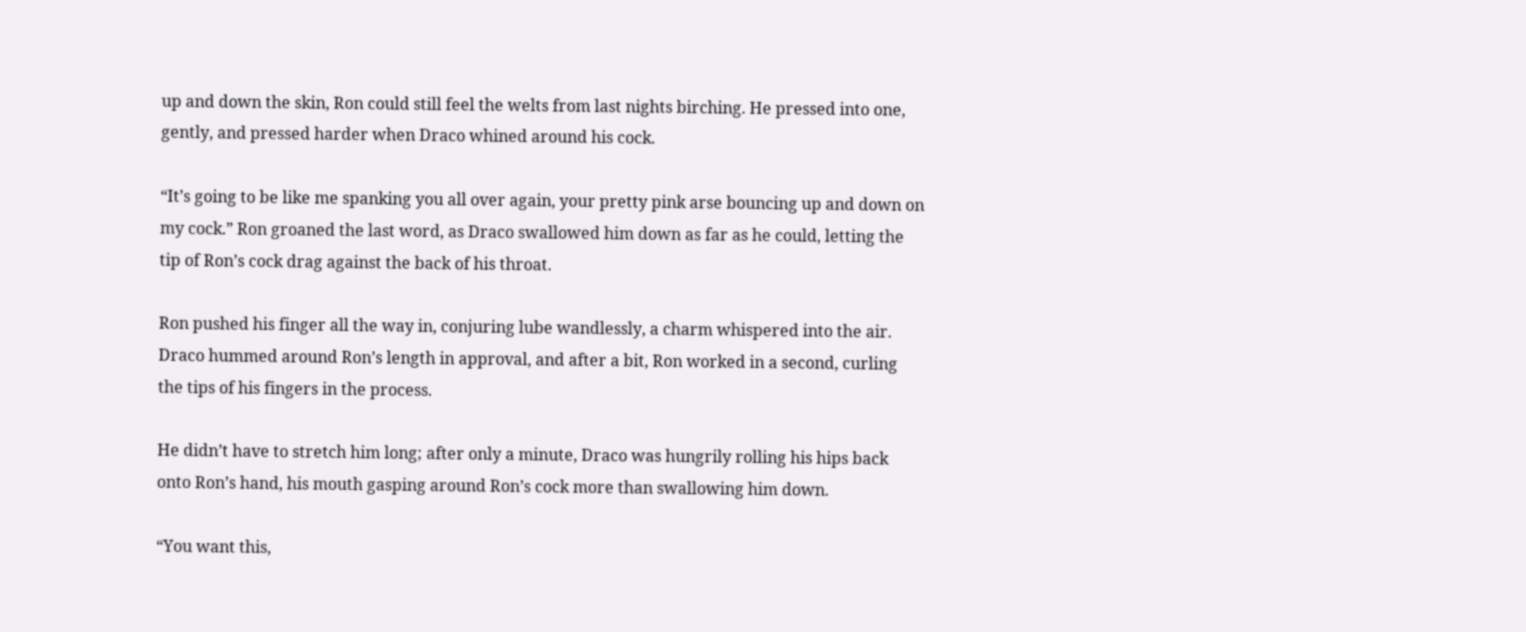up and down the skin, Ron could still feel the welts from last nights birching. He pressed into one, gently, and pressed harder when Draco whined around his cock.

“It’s going to be like me spanking you all over again, your pretty pink arse bouncing up and down on my cock.” Ron groaned the last word, as Draco swallowed him down as far as he could, letting the tip of Ron’s cock drag against the back of his throat.

Ron pushed his finger all the way in, conjuring lube wandlessly, a charm whispered into the air. Draco hummed around Ron’s length in approval, and after a bit, Ron worked in a second, curling the tips of his fingers in the process.

He didn’t have to stretch him long; after only a minute, Draco was hungrily rolling his hips back onto Ron’s hand, his mouth gasping around Ron’s cock more than swallowing him down.

“You want this,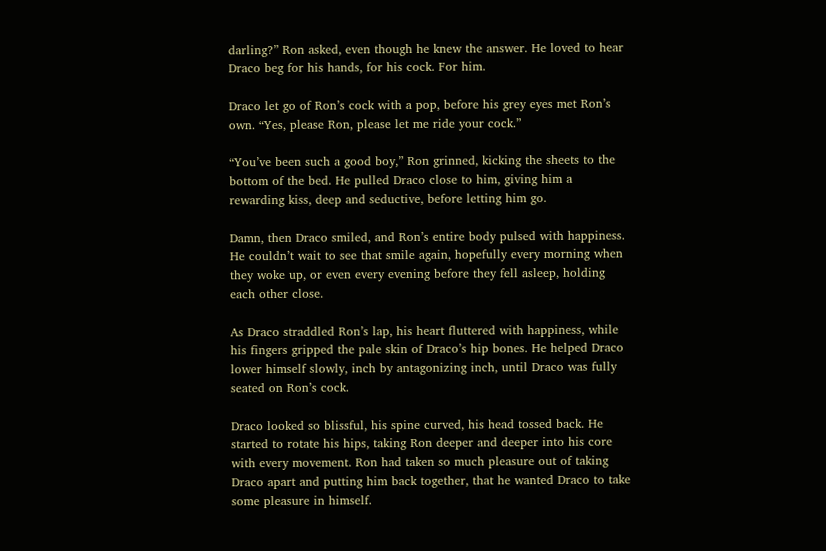darling?” Ron asked, even though he knew the answer. He loved to hear Draco beg for his hands, for his cock. For him.

Draco let go of Ron’s cock with a pop, before his grey eyes met Ron’s own. “Yes, please Ron, please let me ride your cock.”

“You’ve been such a good boy,” Ron grinned, kicking the sheets to the bottom of the bed. He pulled Draco close to him, giving him a rewarding kiss, deep and seductive, before letting him go.

Damn, then Draco smiled, and Ron’s entire body pulsed with happiness. He couldn’t wait to see that smile again, hopefully every morning when they woke up, or even every evening before they fell asleep, holding each other close.

As Draco straddled Ron’s lap, his heart fluttered with happiness, while his fingers gripped the pale skin of Draco’s hip bones. He helped Draco lower himself slowly, inch by antagonizing inch, until Draco was fully seated on Ron’s cock.

Draco looked so blissful, his spine curved, his head tossed back. He started to rotate his hips, taking Ron deeper and deeper into his core with every movement. Ron had taken so much pleasure out of taking Draco apart and putting him back together, that he wanted Draco to take some pleasure in himself.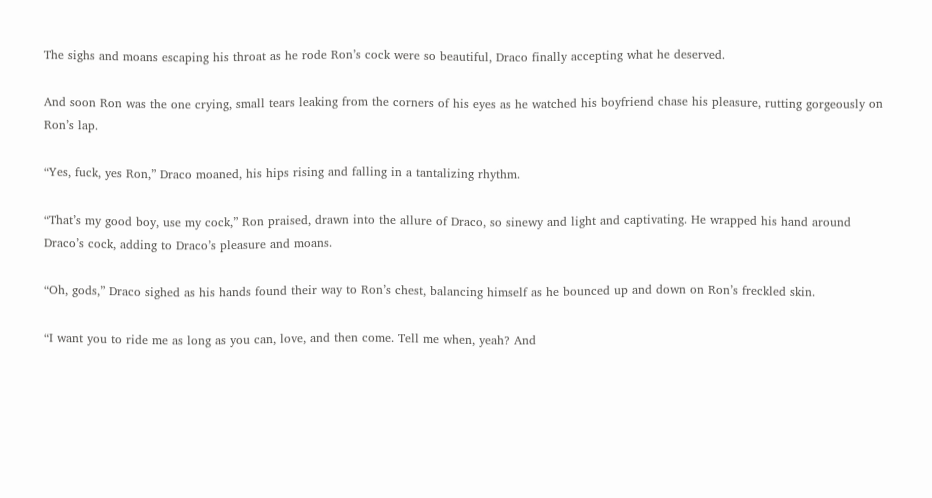The sighs and moans escaping his throat as he rode Ron’s cock were so beautiful, Draco finally accepting what he deserved.

And soon Ron was the one crying, small tears leaking from the corners of his eyes as he watched his boyfriend chase his pleasure, rutting gorgeously on Ron’s lap.

“Yes, fuck, yes Ron,” Draco moaned, his hips rising and falling in a tantalizing rhythm.

“That’s my good boy, use my cock,” Ron praised, drawn into the allure of Draco, so sinewy and light and captivating. He wrapped his hand around Draco’s cock, adding to Draco’s pleasure and moans.

“Oh, gods,” Draco sighed as his hands found their way to Ron’s chest, balancing himself as he bounced up and down on Ron’s freckled skin.

“I want you to ride me as long as you can, love, and then come. Tell me when, yeah? And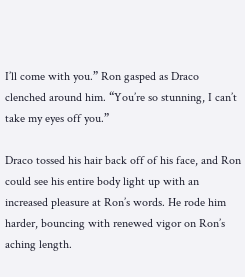I’ll come with you.” Ron gasped as Draco clenched around him. “You’re so stunning, I can’t take my eyes off you.”

Draco tossed his hair back off of his face, and Ron could see his entire body light up with an increased pleasure at Ron’s words. He rode him harder, bouncing with renewed vigor on Ron’s aching length.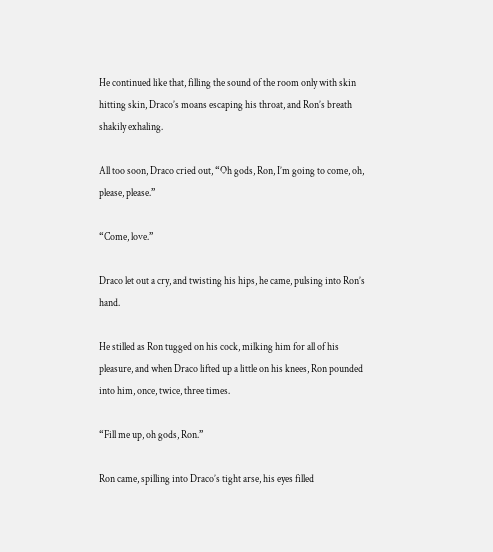He continued like that, filling the sound of the room only with skin hitting skin, Draco’s moans escaping his throat, and Ron’s breath shakily exhaling.

All too soon, Draco cried out, “Oh gods, Ron, I’m going to come, oh, please, please.”

“Come, love.”

Draco let out a cry, and twisting his hips, he came, pulsing into Ron’s hand.

He stilled as Ron tugged on his cock, milking him for all of his pleasure, and when Draco lifted up a little on his knees, Ron pounded into him, once, twice, three times.

“Fill me up, oh gods, Ron.”

Ron came, spilling into Draco’s tight arse, his eyes filled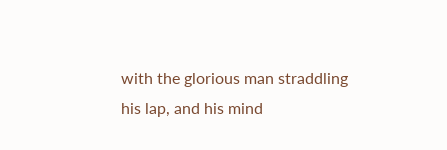with the glorious man straddling his lap, and his mind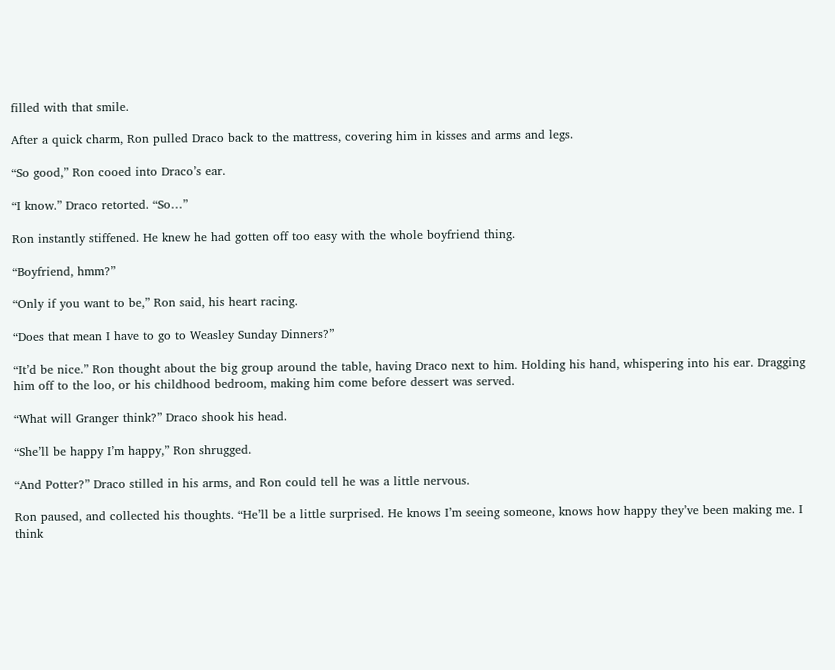filled with that smile.

After a quick charm, Ron pulled Draco back to the mattress, covering him in kisses and arms and legs.

“So good,” Ron cooed into Draco’s ear.

“I know.” Draco retorted. “So…”

Ron instantly stiffened. He knew he had gotten off too easy with the whole boyfriend thing.

“Boyfriend, hmm?”

“Only if you want to be,” Ron said, his heart racing.

“Does that mean I have to go to Weasley Sunday Dinners?”

“It’d be nice.” Ron thought about the big group around the table, having Draco next to him. Holding his hand, whispering into his ear. Dragging him off to the loo, or his childhood bedroom, making him come before dessert was served.

“What will Granger think?” Draco shook his head.

“She’ll be happy I’m happy,” Ron shrugged.

“And Potter?” Draco stilled in his arms, and Ron could tell he was a little nervous.

Ron paused, and collected his thoughts. “He’ll be a little surprised. He knows I’m seeing someone, knows how happy they’ve been making me. I think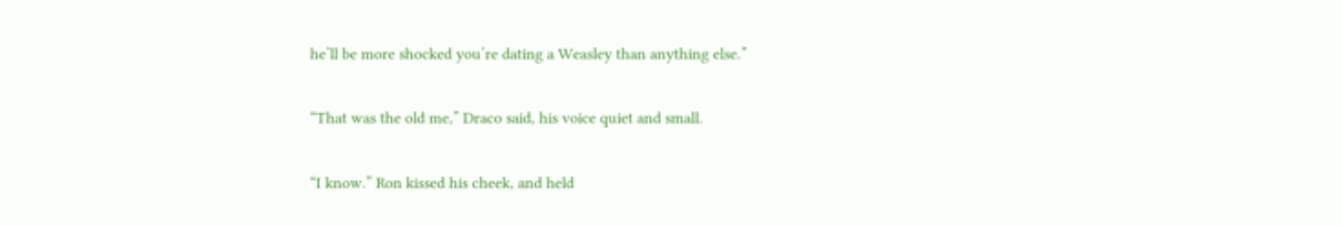he’ll be more shocked you’re dating a Weasley than anything else.”

“That was the old me,” Draco said, his voice quiet and small.

“I know.” Ron kissed his cheek, and held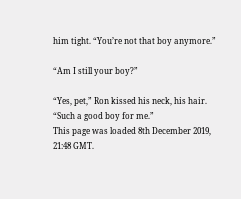him tight. “You’re not that boy anymore.”

“Am I still your boy?”

“Yes, pet,” Ron kissed his neck, his hair. “Such a good boy for me.”
This page was loaded 8th December 2019, 21:48 GMT.